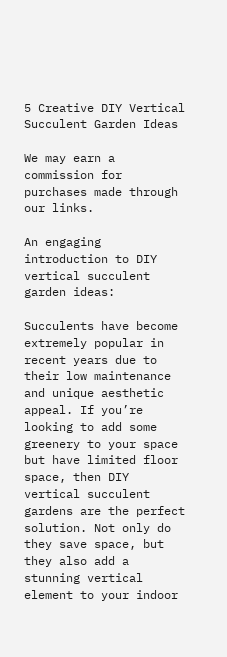5 Creative DIY Vertical Succulent Garden Ideas

We may earn a commission for purchases made through our links.

An engaging introduction to DIY vertical succulent garden ideas:

Succulents have become extremely popular in recent years due to their low maintenance and unique aesthetic appeal. If you’re looking to add some greenery to your space but have limited floor space, then DIY vertical succulent gardens are the perfect solution. Not only do they save space, but they also add a stunning vertical element to your indoor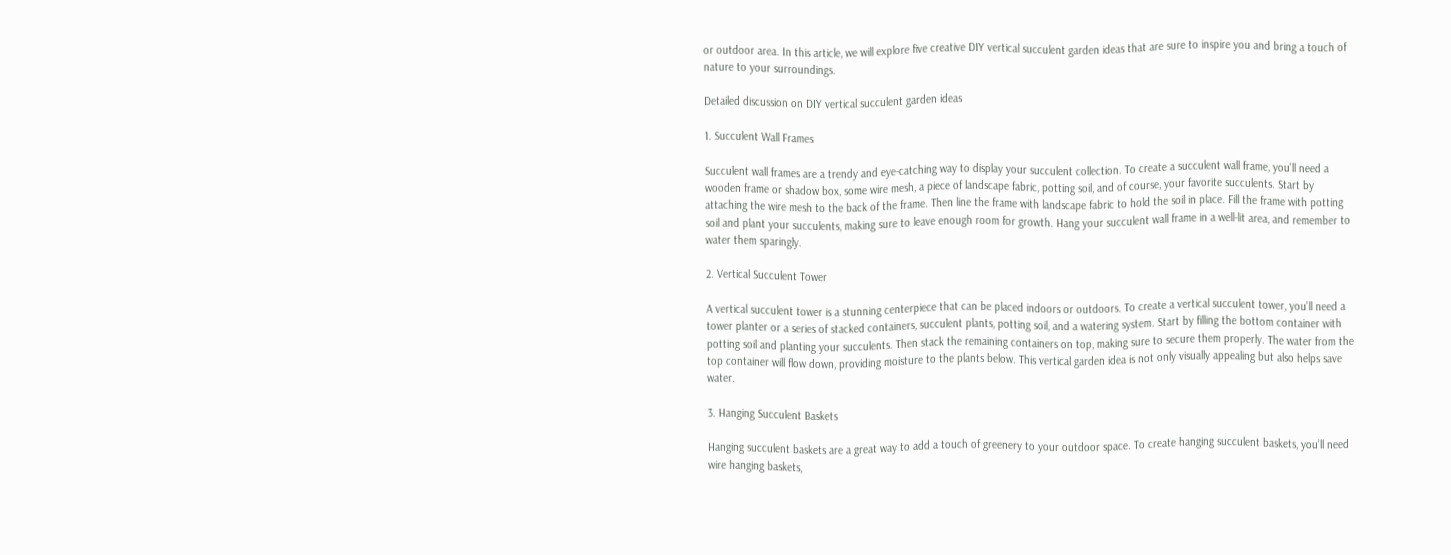or outdoor area. In this article, we will explore five creative DIY vertical succulent garden ideas that are sure to inspire you and bring a touch of nature to your surroundings.

Detailed discussion on DIY vertical succulent garden ideas

1. Succulent Wall Frames

Succulent wall frames are a trendy and eye-catching way to display your succulent collection. To create a succulent wall frame, you’ll need a wooden frame or shadow box, some wire mesh, a piece of landscape fabric, potting soil, and of course, your favorite succulents. Start by attaching the wire mesh to the back of the frame. Then line the frame with landscape fabric to hold the soil in place. Fill the frame with potting soil and plant your succulents, making sure to leave enough room for growth. Hang your succulent wall frame in a well-lit area, and remember to water them sparingly.

2. Vertical Succulent Tower

A vertical succulent tower is a stunning centerpiece that can be placed indoors or outdoors. To create a vertical succulent tower, you’ll need a tower planter or a series of stacked containers, succulent plants, potting soil, and a watering system. Start by filling the bottom container with potting soil and planting your succulents. Then stack the remaining containers on top, making sure to secure them properly. The water from the top container will flow down, providing moisture to the plants below. This vertical garden idea is not only visually appealing but also helps save water.

3. Hanging Succulent Baskets

Hanging succulent baskets are a great way to add a touch of greenery to your outdoor space. To create hanging succulent baskets, you’ll need wire hanging baskets,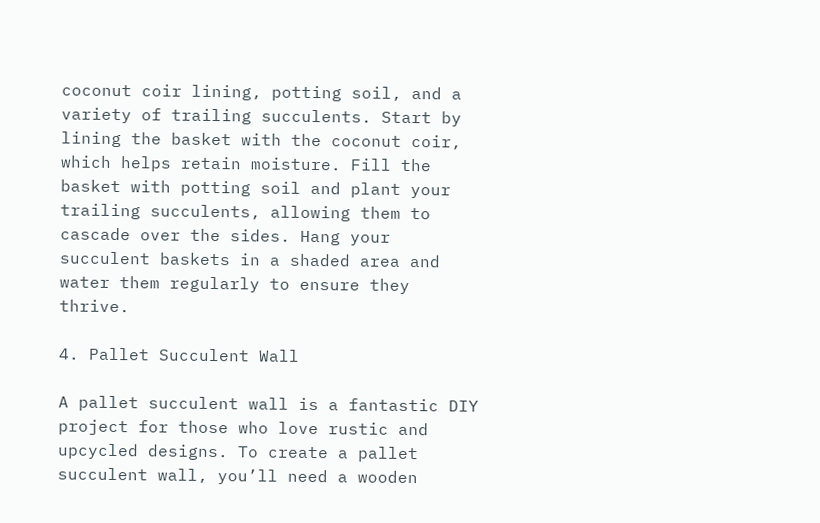coconut coir lining, potting soil, and a variety of trailing succulents. Start by lining the basket with the coconut coir, which helps retain moisture. Fill the basket with potting soil and plant your trailing succulents, allowing them to cascade over the sides. Hang your succulent baskets in a shaded area and water them regularly to ensure they thrive.

4. Pallet Succulent Wall

A pallet succulent wall is a fantastic DIY project for those who love rustic and upcycled designs. To create a pallet succulent wall, you’ll need a wooden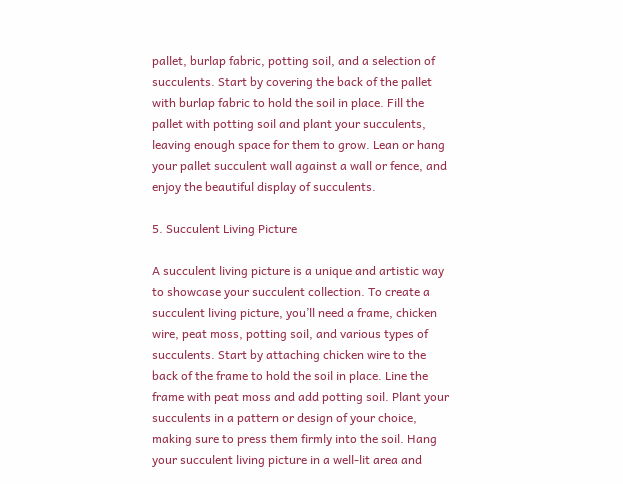pallet, burlap fabric, potting soil, and a selection of succulents. Start by covering the back of the pallet with burlap fabric to hold the soil in place. Fill the pallet with potting soil and plant your succulents, leaving enough space for them to grow. Lean or hang your pallet succulent wall against a wall or fence, and enjoy the beautiful display of succulents.

5. Succulent Living Picture

A succulent living picture is a unique and artistic way to showcase your succulent collection. To create a succulent living picture, you’ll need a frame, chicken wire, peat moss, potting soil, and various types of succulents. Start by attaching chicken wire to the back of the frame to hold the soil in place. Line the frame with peat moss and add potting soil. Plant your succulents in a pattern or design of your choice, making sure to press them firmly into the soil. Hang your succulent living picture in a well-lit area and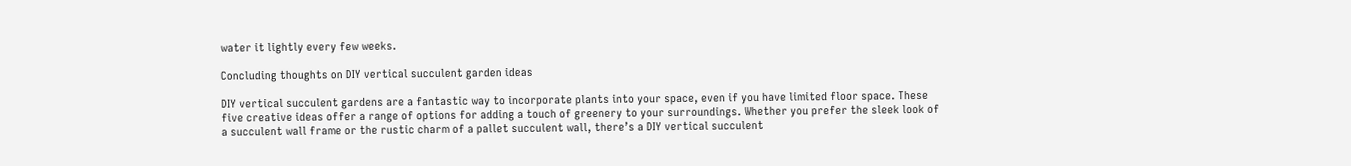water it lightly every few weeks.

Concluding thoughts on DIY vertical succulent garden ideas

DIY vertical succulent gardens are a fantastic way to incorporate plants into your space, even if you have limited floor space. These five creative ideas offer a range of options for adding a touch of greenery to your surroundings. Whether you prefer the sleek look of a succulent wall frame or the rustic charm of a pallet succulent wall, there’s a DIY vertical succulent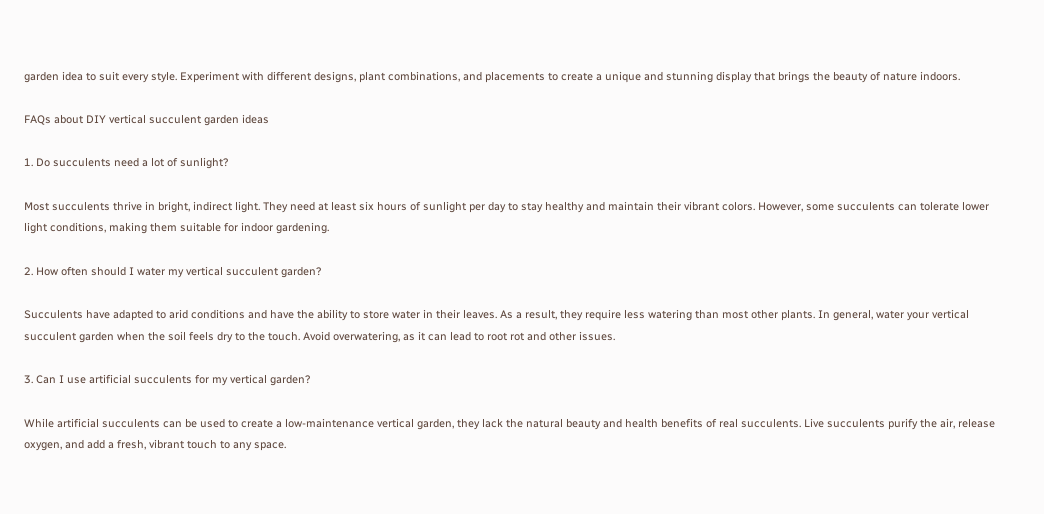garden idea to suit every style. Experiment with different designs, plant combinations, and placements to create a unique and stunning display that brings the beauty of nature indoors.

FAQs about DIY vertical succulent garden ideas

1. Do succulents need a lot of sunlight?

Most succulents thrive in bright, indirect light. They need at least six hours of sunlight per day to stay healthy and maintain their vibrant colors. However, some succulents can tolerate lower light conditions, making them suitable for indoor gardening.

2. How often should I water my vertical succulent garden?

Succulents have adapted to arid conditions and have the ability to store water in their leaves. As a result, they require less watering than most other plants. In general, water your vertical succulent garden when the soil feels dry to the touch. Avoid overwatering, as it can lead to root rot and other issues.

3. Can I use artificial succulents for my vertical garden?

While artificial succulents can be used to create a low-maintenance vertical garden, they lack the natural beauty and health benefits of real succulents. Live succulents purify the air, release oxygen, and add a fresh, vibrant touch to any space.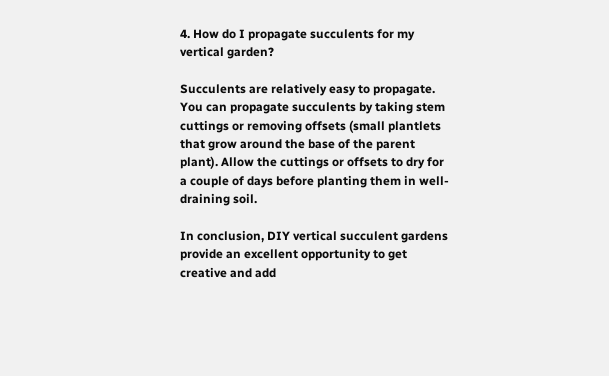4. How do I propagate succulents for my vertical garden?

Succulents are relatively easy to propagate. You can propagate succulents by taking stem cuttings or removing offsets (small plantlets that grow around the base of the parent plant). Allow the cuttings or offsets to dry for a couple of days before planting them in well-draining soil.

In conclusion, DIY vertical succulent gardens provide an excellent opportunity to get creative and add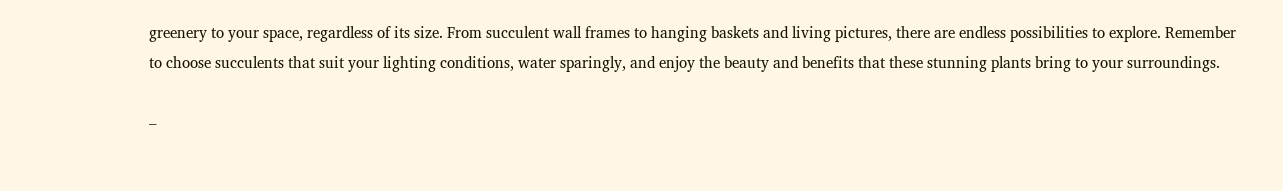greenery to your space, regardless of its size. From succulent wall frames to hanging baskets and living pictures, there are endless possibilities to explore. Remember to choose succulents that suit your lighting conditions, water sparingly, and enjoy the beauty and benefits that these stunning plants bring to your surroundings.

–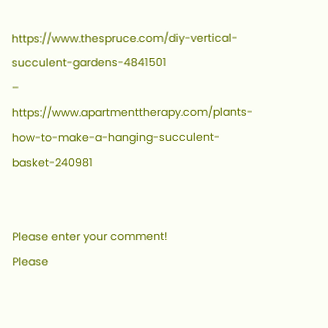https://www.thespruce.com/diy-vertical-succulent-gardens-4841501
– https://www.apartmenttherapy.com/plants-how-to-make-a-hanging-succulent-basket-240981


Please enter your comment!
Please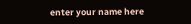enter your name here